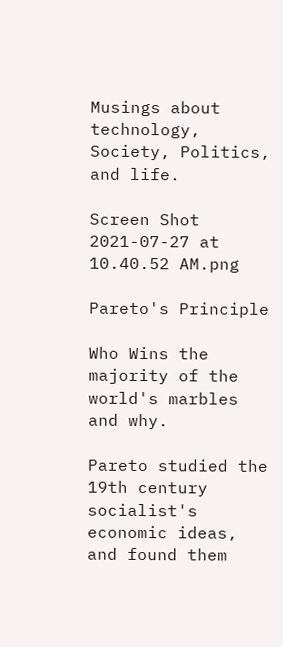Musings about technology, Society, Politics, and life.

Screen Shot 2021-07-27 at 10.40.52 AM.png

Pareto's Principle

Who Wins the majority of the world's marbles and why.

Pareto studied the 19th century socialist's economic ideas, and found them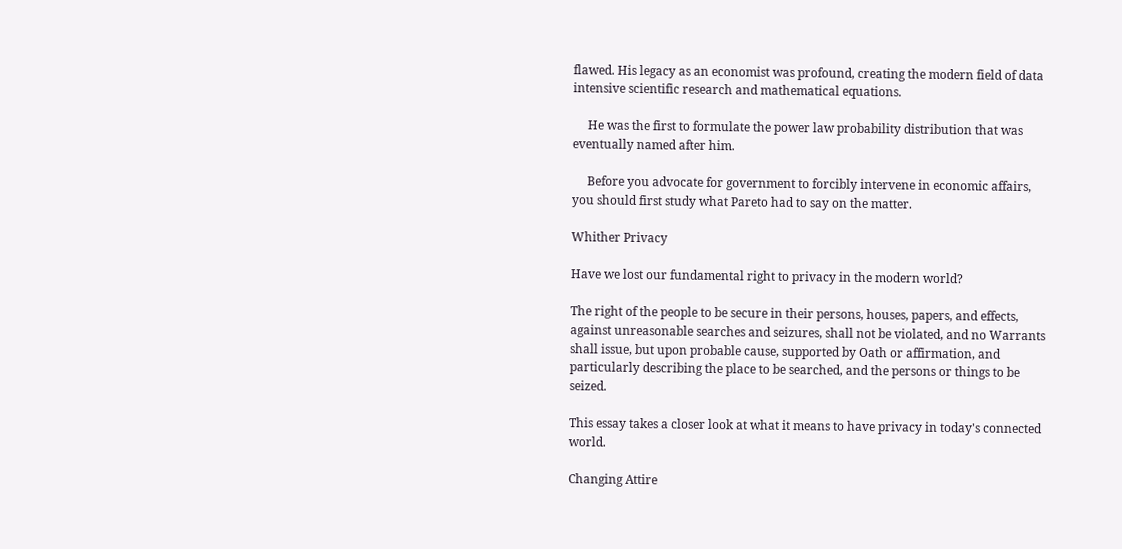flawed. His legacy as an economist was profound, creating the modern field of data intensive scientific research and mathematical equations.

     He was the first to formulate the power law probability distribution that was eventually named after him.

     Before you advocate for government to forcibly intervene in economic affairs, you should first study what Pareto had to say on the matter.

Whither Privacy

Have we lost our fundamental right to privacy in the modern world?

The right of the people to be secure in their persons, houses, papers, and effects, against unreasonable searches and seizures, shall not be violated, and no Warrants shall issue, but upon probable cause, supported by Oath or affirmation, and particularly describing the place to be searched, and the persons or things to be seized.

This essay takes a closer look at what it means to have privacy in today's connected world.

Changing Attire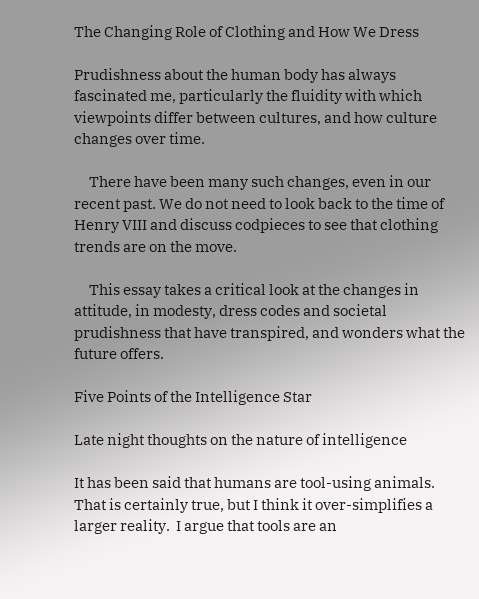The Changing Role of Clothing and How We Dress

Prudishness about the human body has always fascinated me, particularly the fluidity with which viewpoints differ between cultures, and how culture changes over time.

     There have been many such changes, even in our recent past. We do not need to look back to the time of Henry VIII and discuss codpieces to see that clothing trends are on the move.

     This essay takes a critical look at the changes in attitude, in modesty, dress codes and societal prudishness that have transpired, and wonders what the future offers.

Five Points of the Intelligence Star

Late night thoughts on the nature of intelligence

It has been said that humans are tool-using animals.  That is certainly true, but I think it over-simplifies a larger reality.  I argue that tools are an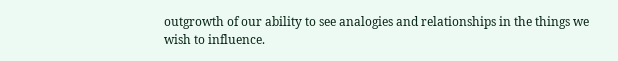outgrowth of our ability to see analogies and relationships in the things we wish to influence.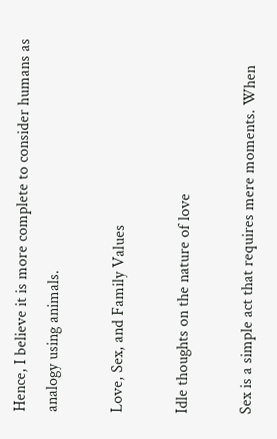Hence, I believe it is more complete to consider humans as analogy using animals.

Love, Sex, and Family Values

Idle thoughts on the nature of love

Sex is a simple act that requires mere moments. When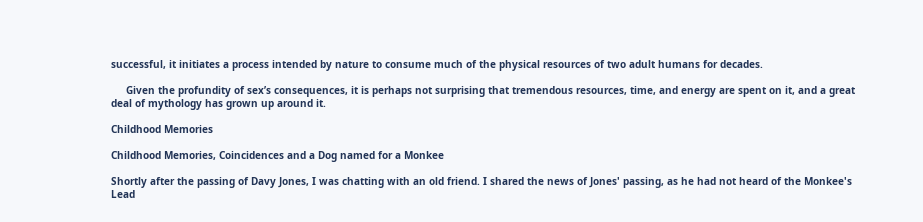successful, it initiates a process intended by nature to consume much of the physical resources of two adult humans for decades.

     Given the profundity of sex’s consequences, it is perhaps not surprising that tremendous resources, time, and energy are spent on it, and a great deal of mythology has grown up around it.

Childhood Memories

Childhood Memories, Coincidences and a Dog named for a Monkee

Shortly after the passing of Davy Jones, I was chatting with an old friend. I shared the news of Jones' passing, as he had not heard of the Monkee's Lead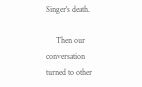Singer's death.

     Then our conversation turned to other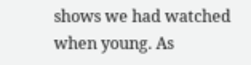shows we had watched when young. As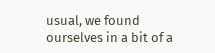usual, we found ourselves in a bit of a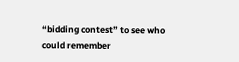“bidding contest” to see who could remember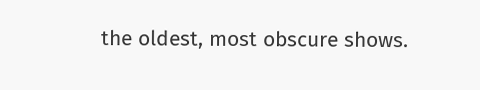the oldest, most obscure shows.